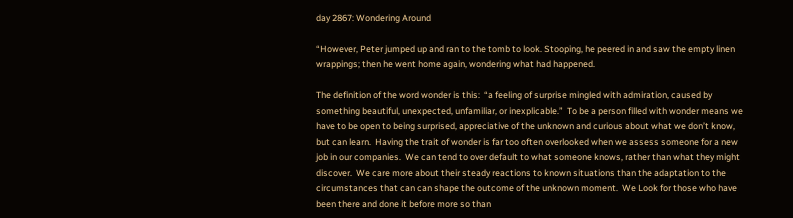day 2867: Wondering Around

“However, Peter jumped up and ran to the tomb to look. Stooping, he peered in and saw the empty linen wrappings; then he went home again, wondering what had happened.

The definition of the word wonder is this:  “a feeling of surprise mingled with admiration, caused by something beautiful, unexpected, unfamiliar, or inexplicable.”  To be a person filled with wonder means we have to be open to being surprised, appreciative of the unknown and curious about what we don’t know, but can learn.  Having the trait of wonder is far too often overlooked when we assess someone for a new job in our companies.  We can tend to over default to what someone knows, rather than what they might discover.  We care more about their steady reactions to known situations than the adaptation to the circumstances that can can shape the outcome of the unknown moment.  We Look for those who have been there and done it before more so than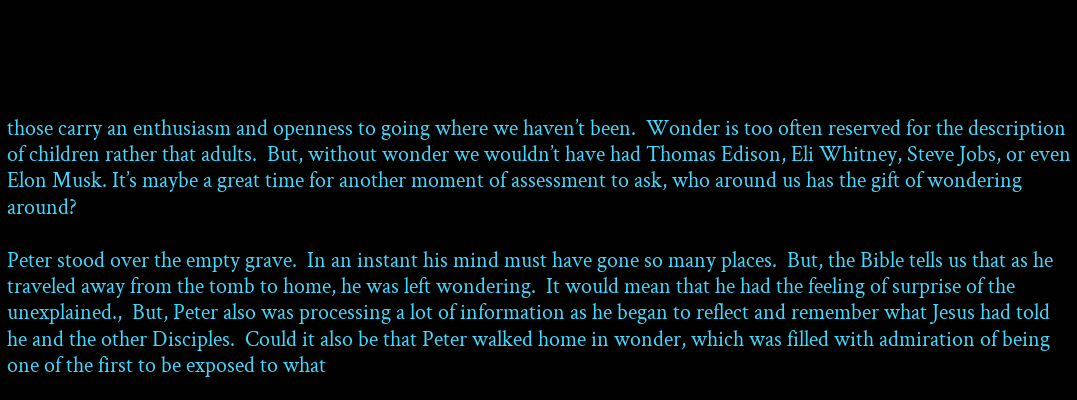those carry an enthusiasm and openness to going where we haven’t been.  Wonder is too often reserved for the description of children rather that adults.  But, without wonder we wouldn’t have had Thomas Edison, Eli Whitney, Steve Jobs, or even Elon Musk. It’s maybe a great time for another moment of assessment to ask, who around us has the gift of wondering around?

Peter stood over the empty grave.  In an instant his mind must have gone so many places.  But, the Bible tells us that as he traveled away from the tomb to home, he was left wondering.  It would mean that he had the feeling of surprise of the unexplained.,  But, Peter also was processing a lot of information as he began to reflect and remember what Jesus had told he and the other Disciples.  Could it also be that Peter walked home in wonder, which was filled with admiration of being one of the first to be exposed to what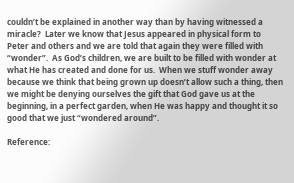couldn’t be explained in another way than by having witnessed a miracle?  Later we know that Jesus appeared in physical form to Peter and others and we are told that again they were filled with “wonder”.  As God’s children, we are built to be filled with wonder at what He has created and done for us.  When we stuff wonder away because we think that being grown up doesn’t allow such a thing, then we might be denying ourselves the gift that God gave us at the beginning, in a perfect garden, when He was happy and thought it so good that we just “wondered around”.

Reference: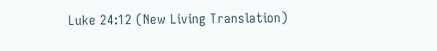Luke 24:12 (New Living Translation)